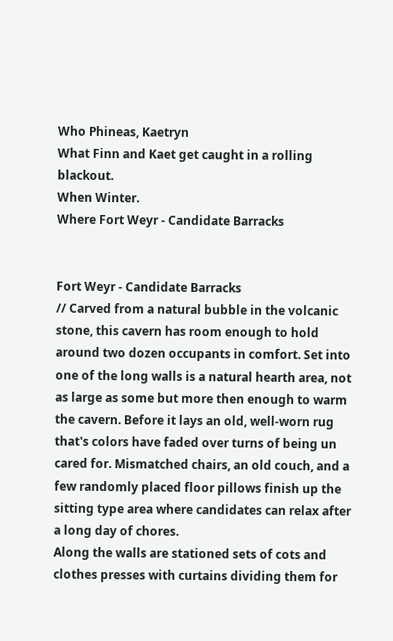Who Phineas, Kaetryn
What Finn and Kaet get caught in a rolling blackout.
When Winter.
Where Fort Weyr - Candidate Barracks


Fort Weyr - Candidate Barracks
// Carved from a natural bubble in the volcanic stone, this cavern has room enough to hold around two dozen occupants in comfort. Set into one of the long walls is a natural hearth area, not as large as some but more then enough to warm the cavern. Before it lays an old, well-worn rug that's colors have faded over turns of being un cared for. Mismatched chairs, an old couch, and a few randomly placed floor pillows finish up the sitting type area where candidates can relax after a long day of chores.
Along the walls are stationed sets of cots and clothes presses with curtains dividing them for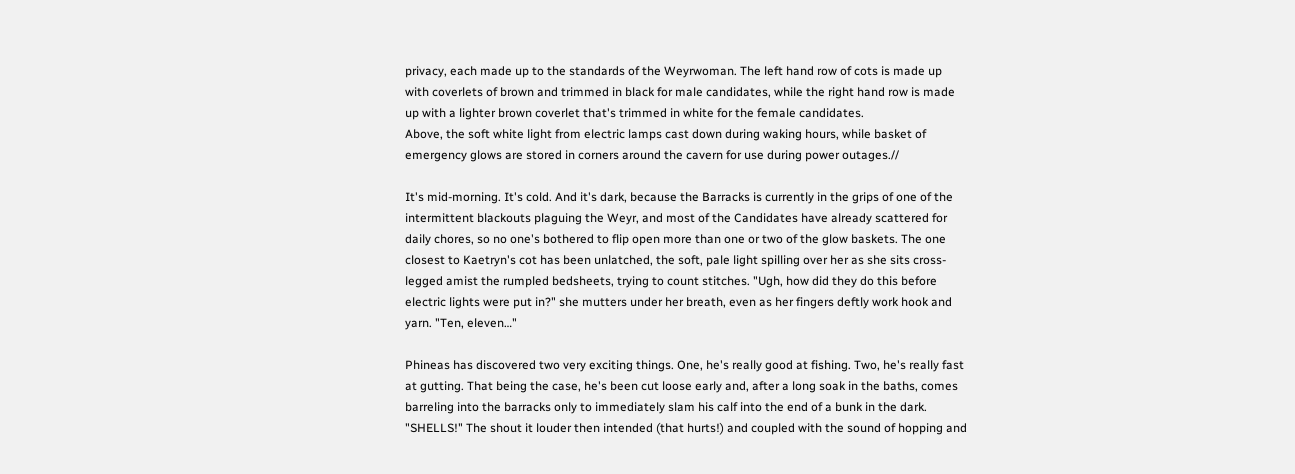privacy, each made up to the standards of the Weyrwoman. The left hand row of cots is made up with coverlets of brown and trimmed in black for male candidates, while the right hand row is made up with a lighter brown coverlet that's trimmed in white for the female candidates.
Above, the soft white light from electric lamps cast down during waking hours, while basket of emergency glows are stored in corners around the cavern for use during power outages.//

It's mid-morning. It's cold. And it's dark, because the Barracks is currently in the grips of one of the intermittent blackouts plaguing the Weyr, and most of the Candidates have already scattered for daily chores, so no one's bothered to flip open more than one or two of the glow baskets. The one closest to Kaetryn's cot has been unlatched, the soft, pale light spilling over her as she sits cross-legged amist the rumpled bedsheets, trying to count stitches. "Ugh, how did they do this before electric lights were put in?" she mutters under her breath, even as her fingers deftly work hook and yarn. "Ten, eleven…"

Phineas has discovered two very exciting things. One, he's really good at fishing. Two, he's really fast at gutting. That being the case, he's been cut loose early and, after a long soak in the baths, comes barreling into the barracks only to immediately slam his calf into the end of a bunk in the dark. "SHELLS!" The shout it louder then intended (that hurts!) and coupled with the sound of hopping and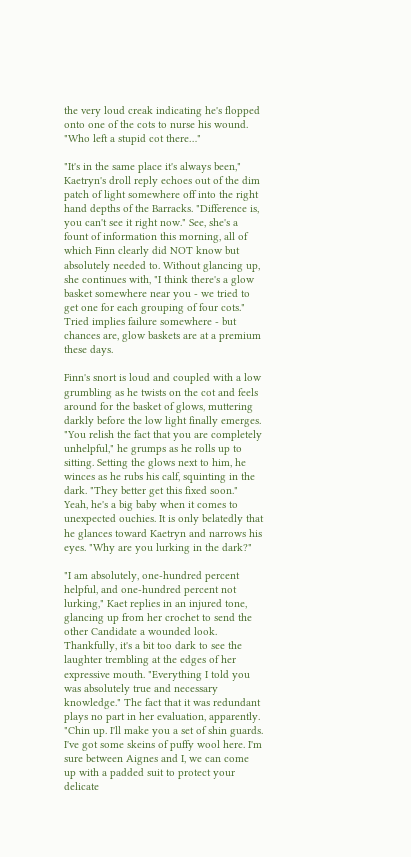the very loud creak indicating he's flopped onto one of the cots to nurse his wound. "Who left a stupid cot there…"

"It's in the same place it's always been," Kaetryn's droll reply echoes out of the dim patch of light somewhere off into the right hand depths of the Barracks. "Difference is, you can't see it right now." See, she's a fount of information this morning, all of which Finn clearly did NOT know but absolutely needed to. Without glancing up, she continues with, "I think there's a glow basket somewhere near you - we tried to get one for each grouping of four cots." Tried implies failure somewhere - but chances are, glow baskets are at a premium these days.

Finn's snort is loud and coupled with a low grumbling as he twists on the cot and feels around for the basket of glows, muttering darkly before the low light finally emerges. "You relish the fact that you are completely unhelpful," he grumps as he rolls up to sitting. Setting the glows next to him, he winces as he rubs his calf, squinting in the dark. "They better get this fixed soon." Yeah, he's a big baby when it comes to unexpected ouchies. It is only belatedly that he glances toward Kaetryn and narrows his eyes. "Why are you lurking in the dark?"

"I am absolutely, one-hundred percent helpful, and one-hundred percent not lurking," Kaet replies in an injured tone, glancing up from her crochet to send the other Candidate a wounded look. Thankfully, it's a bit too dark to see the laughter trembling at the edges of her expressive mouth. "Everything I told you was absolutely true and necessary knowledge." The fact that it was redundant plays no part in her evaluation, apparently. "Chin up. I'll make you a set of shin guards. I've got some skeins of puffy wool here. I'm sure between Aignes and I, we can come up with a padded suit to protect your delicate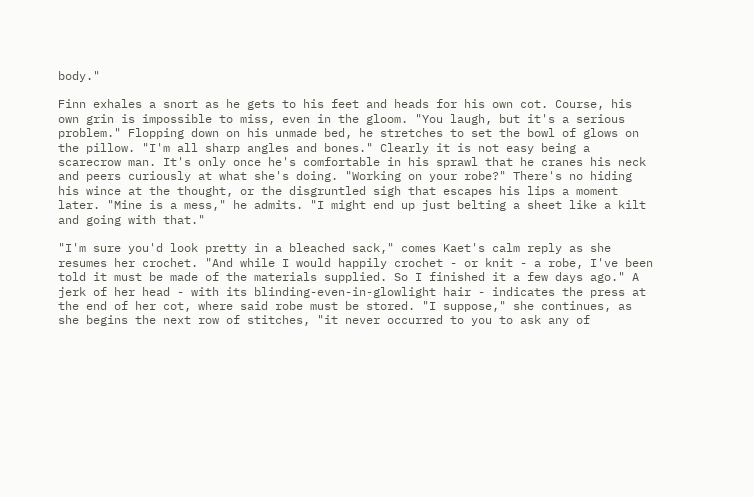body."

Finn exhales a snort as he gets to his feet and heads for his own cot. Course, his own grin is impossible to miss, even in the gloom. "You laugh, but it's a serious problem." Flopping down on his unmade bed, he stretches to set the bowl of glows on the pillow. "I'm all sharp angles and bones." Clearly it is not easy being a scarecrow man. It's only once he's comfortable in his sprawl that he cranes his neck and peers curiously at what she's doing. "Working on your robe?" There's no hiding his wince at the thought, or the disgruntled sigh that escapes his lips a moment later. "Mine is a mess," he admits. "I might end up just belting a sheet like a kilt and going with that."

"I'm sure you'd look pretty in a bleached sack," comes Kaet's calm reply as she resumes her crochet. "And while I would happily crochet - or knit - a robe, I've been told it must be made of the materials supplied. So I finished it a few days ago." A jerk of her head - with its blinding-even-in-glowlight hair - indicates the press at the end of her cot, where said robe must be stored. "I suppose," she continues, as she begins the next row of stitches, "it never occurred to you to ask any of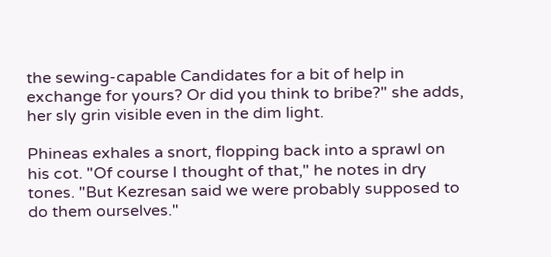the sewing-capable Candidates for a bit of help in exchange for yours? Or did you think to bribe?" she adds, her sly grin visible even in the dim light.

Phineas exhales a snort, flopping back into a sprawl on his cot. "Of course I thought of that," he notes in dry tones. "But Kezresan said we were probably supposed to do them ourselves."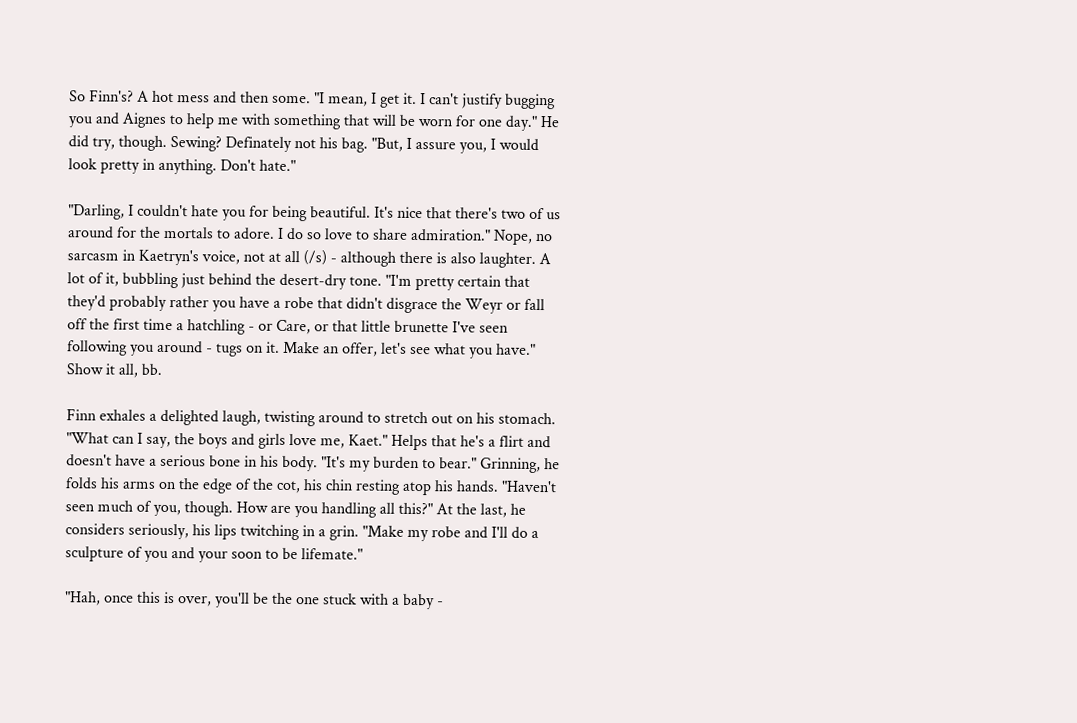So Finn's? A hot mess and then some. "I mean, I get it. I can't justify bugging you and Aignes to help me with something that will be worn for one day." He did try, though. Sewing? Definately not his bag. "But, I assure you, I would look pretty in anything. Don't hate."

"Darling, I couldn't hate you for being beautiful. It's nice that there's two of us around for the mortals to adore. I do so love to share admiration." Nope, no sarcasm in Kaetryn's voice, not at all (/s) - although there is also laughter. A lot of it, bubbling just behind the desert-dry tone. "I'm pretty certain that they'd probably rather you have a robe that didn't disgrace the Weyr or fall off the first time a hatchling - or Care, or that little brunette I've seen following you around - tugs on it. Make an offer, let's see what you have." Show it all, bb.

Finn exhales a delighted laugh, twisting around to stretch out on his stomach. "What can I say, the boys and girls love me, Kaet." Helps that he's a flirt and doesn't have a serious bone in his body. "It's my burden to bear." Grinning, he folds his arms on the edge of the cot, his chin resting atop his hands. "Haven't seen much of you, though. How are you handling all this?" At the last, he considers seriously, his lips twitching in a grin. "Make my robe and I'll do a sculpture of you and your soon to be lifemate."

"Hah, once this is over, you'll be the one stuck with a baby -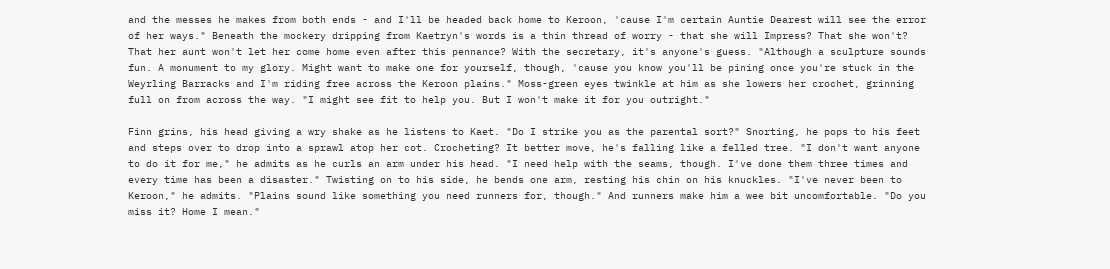and the messes he makes from both ends - and I'll be headed back home to Keroon, 'cause I'm certain Auntie Dearest will see the error of her ways." Beneath the mockery dripping from Kaetryn's words is a thin thread of worry - that she will Impress? That she won't? That her aunt won't let her come home even after this pennance? With the secretary, it's anyone's guess. "Although a sculpture sounds fun. A monument to my glory. Might want to make one for yourself, though, 'cause you know you'll be pining once you're stuck in the Weyrling Barracks and I'm riding free across the Keroon plains." Moss-green eyes twinkle at him as she lowers her crochet, grinning full on from across the way. "I might see fit to help you. But I won't make it for you outright."

Finn grins, his head giving a wry shake as he listens to Kaet. "Do I strike you as the parental sort?" Snorting, he pops to his feet and steps over to drop into a sprawl atop her cot. Crocheting? It better move, he's falling like a felled tree. "I don't want anyone to do it for me," he admits as he curls an arm under his head. "I need help with the seams, though. I've done them three times and every time has been a disaster." Twisting on to his side, he bends one arm, resting his chin on his knuckles. "I've never been to Keroon," he admits. "Plains sound like something you need runners for, though." And runners make him a wee bit uncomfortable. "Do you miss it? Home I mean."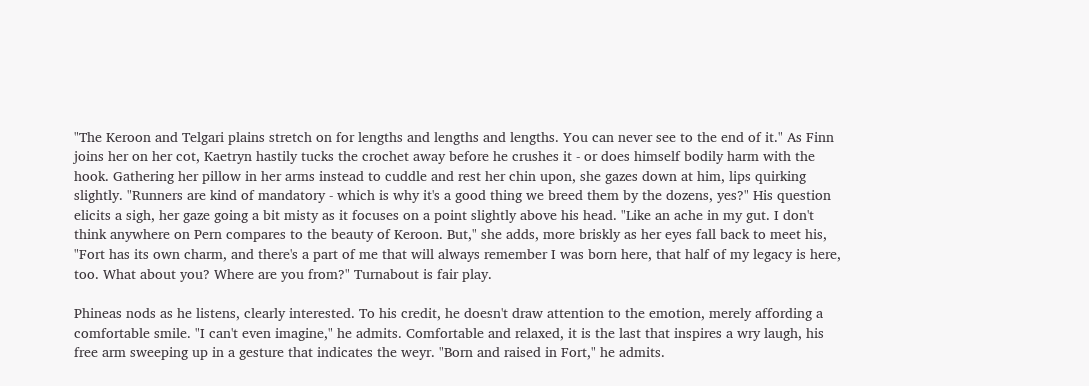"The Keroon and Telgari plains stretch on for lengths and lengths and lengths. You can never see to the end of it." As Finn joins her on her cot, Kaetryn hastily tucks the crochet away before he crushes it - or does himself bodily harm with the hook. Gathering her pillow in her arms instead to cuddle and rest her chin upon, she gazes down at him, lips quirking slightly. "Runners are kind of mandatory - which is why it's a good thing we breed them by the dozens, yes?" His question elicits a sigh, her gaze going a bit misty as it focuses on a point slightly above his head. "Like an ache in my gut. I don't think anywhere on Pern compares to the beauty of Keroon. But," she adds, more briskly as her eyes fall back to meet his, "Fort has its own charm, and there's a part of me that will always remember I was born here, that half of my legacy is here, too. What about you? Where are you from?" Turnabout is fair play.

Phineas nods as he listens, clearly interested. To his credit, he doesn't draw attention to the emotion, merely affording a comfortable smile. "I can't even imagine," he admits. Comfortable and relaxed, it is the last that inspires a wry laugh, his free arm sweeping up in a gesture that indicates the weyr. "Born and raised in Fort," he admits.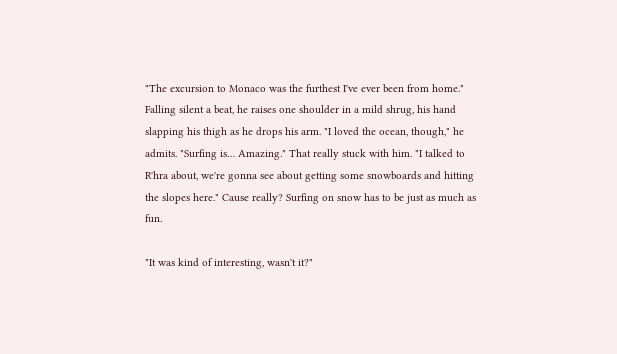"The excursion to Monaco was the furthest I've ever been from home." Falling silent a beat, he raises one shoulder in a mild shrug, his hand slapping his thigh as he drops his arm. "I loved the ocean, though," he admits. "Surfing is… Amazing." That really stuck with him. "I talked to R'hra about, we're gonna see about getting some snowboards and hitting the slopes here." Cause really? Surfing on snow has to be just as much as fun.

"It was kind of interesting, wasn't it?"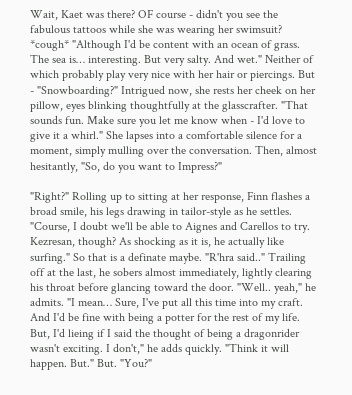Wait, Kaet was there? OF course - didn't you see the fabulous tattoos while she was wearing her swimsuit? *cough* "Although I'd be content with an ocean of grass. The sea is… interesting. But very salty. And wet." Neither of which probably play very nice with her hair or piercings. But - "Snowboarding?" Intrigued now, she rests her cheek on her pillow, eyes blinking thoughtfully at the glasscrafter. "That sounds fun. Make sure you let me know when - I'd love to give it a whirl." She lapses into a comfortable silence for a moment, simply mulling over the conversation. Then, almost hesitantly, "So, do you want to Impress?"

"Right?" Rolling up to sitting at her response, Finn flashes a broad smile, his legs drawing in tailor-style as he settles. "Course, I doubt we'll be able to Aignes and Carellos to try. Kezresan, though? As shocking as it is, he actually like surfing." So that is a definate maybe. "R'hra said.." Trailing off at the last, he sobers almost immediately, lightly clearing his throat before glancing toward the door. "Well.. yeah," he admits. "I mean… Sure, I've put all this time into my craft. And I'd be fine with being a potter for the rest of my life. But, I'd lieing if I said the thought of being a dragonrider wasn't exciting. I don't," he adds quickly. "Think it will happen. But." But. "You?"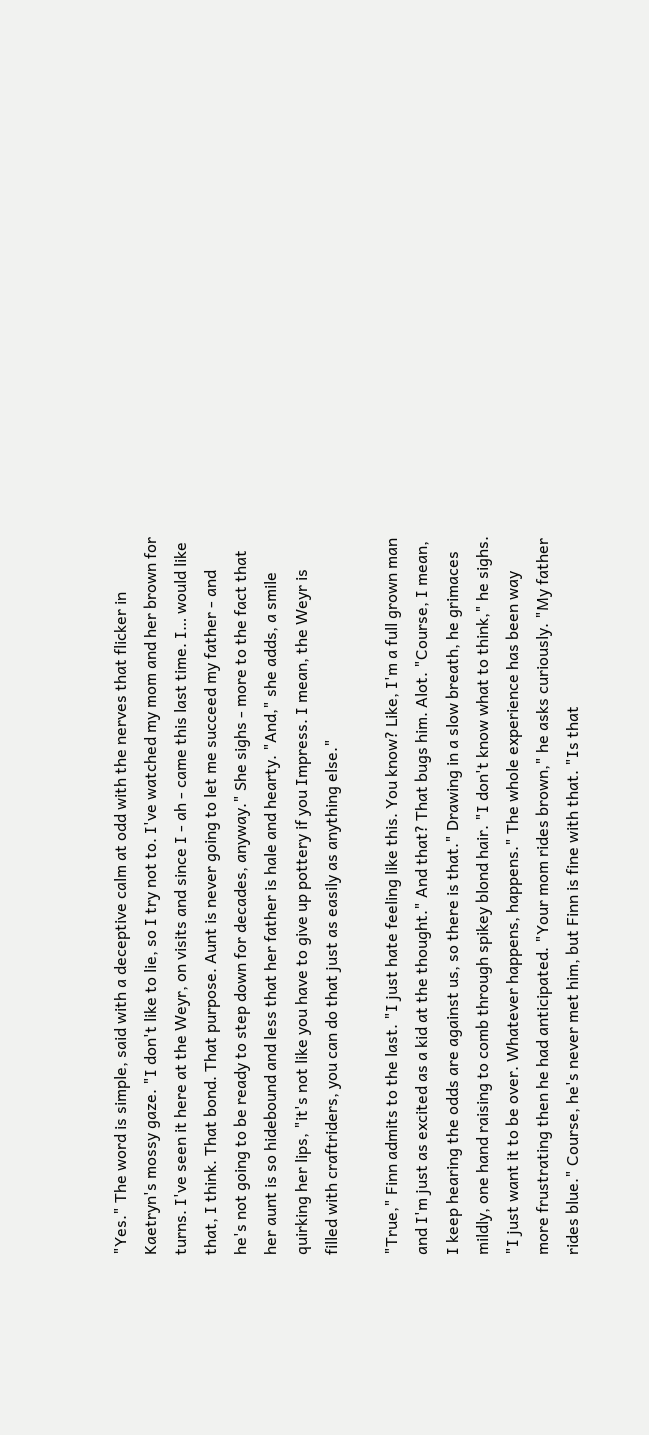"Yes." The word is simple, said with a deceptive calm at odd with the nerves that flicker in Kaetryn's mossy gaze. "I don't like to lie, so I try not to. I've watched my mom and her brown for turns. I've seen it here at the Weyr, on visits and since I - ah - came this last time. I… would like that, I think. That bond. That purpose. Aunt is never going to let me succeed my father - and he's not going to be ready to step down for decades, anyway." She sighs - more to the fact that her aunt is so hidebound and less that her father is hale and hearty. "And," she adds, a smile quirking her lips, "it's not like you have to give up pottery if you Impress. I mean, the Weyr is filled with craftriders, you can do that just as easily as anything else."

"True," Finn admits to the last. "I just hate feeling like this. You know? Like, I'm a full grown man and I'm just as excited as a kid at the thought." And that? That bugs him. Alot. "Course, I mean, I keep hearing the odds are against us, so there is that." Drawing in a slow breath, he grimaces mildly, one hand raising to comb through spikey blond hair. "I don't know what to think," he sighs. "I just want it to be over. Whatever happens, happens." The whole experience has been way more frustrating then he had anticipated. "Your mom rides brown," he asks curiously. "My father rides blue." Course, he's never met him, but Finn is fine with that. "Is that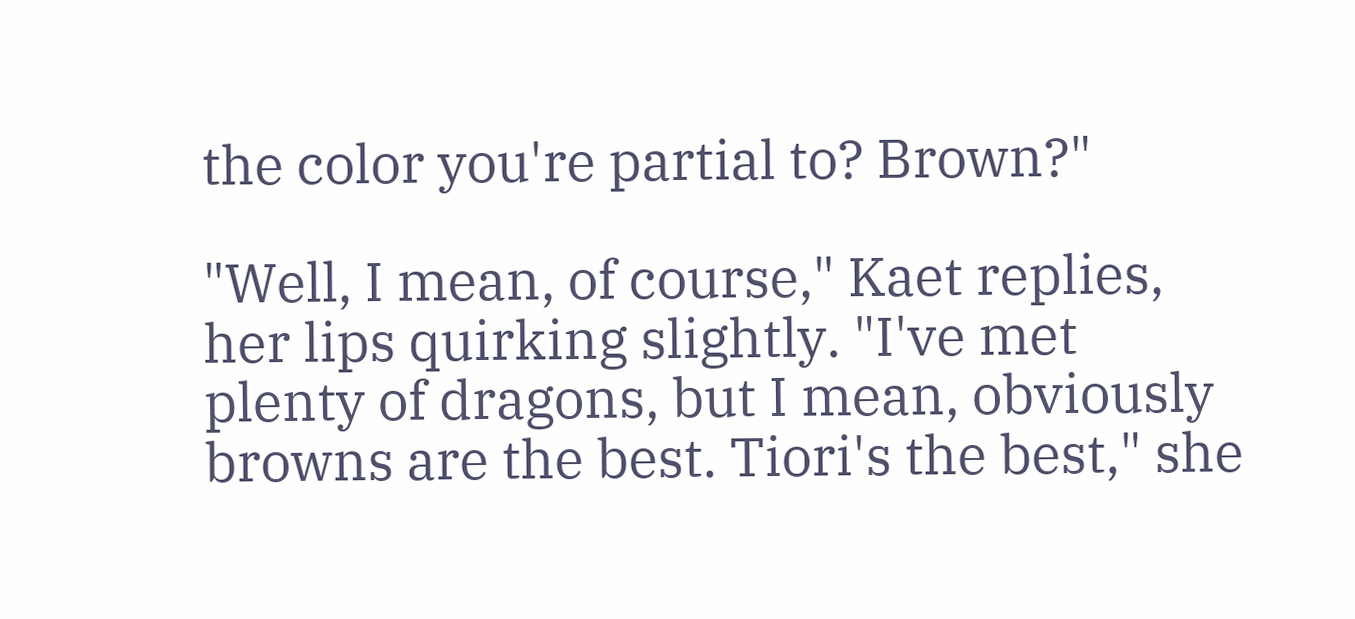the color you're partial to? Brown?"

"Well, I mean, of course," Kaet replies, her lips quirking slightly. "I've met plenty of dragons, but I mean, obviously browns are the best. Tiori's the best," she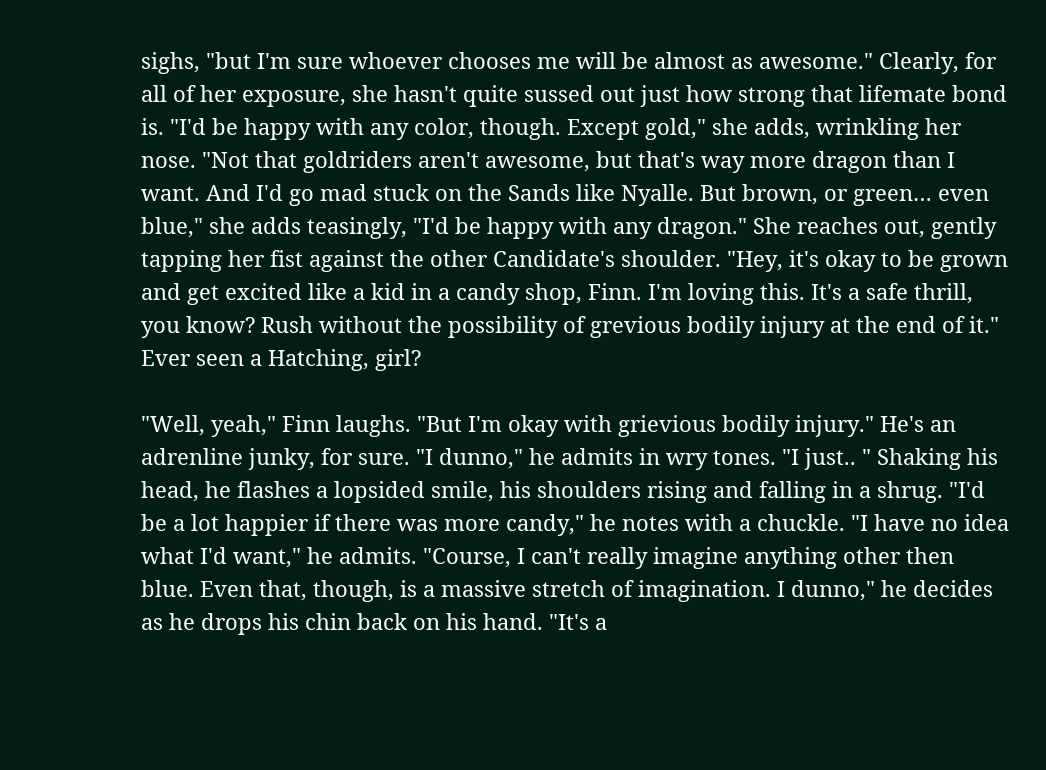sighs, "but I'm sure whoever chooses me will be almost as awesome." Clearly, for all of her exposure, she hasn't quite sussed out just how strong that lifemate bond is. "I'd be happy with any color, though. Except gold," she adds, wrinkling her nose. "Not that goldriders aren't awesome, but that's way more dragon than I want. And I'd go mad stuck on the Sands like Nyalle. But brown, or green… even blue," she adds teasingly, "I'd be happy with any dragon." She reaches out, gently tapping her fist against the other Candidate's shoulder. "Hey, it's okay to be grown and get excited like a kid in a candy shop, Finn. I'm loving this. It's a safe thrill, you know? Rush without the possibility of grevious bodily injury at the end of it." Ever seen a Hatching, girl?

"Well, yeah," Finn laughs. "But I'm okay with grievious bodily injury." He's an adrenline junky, for sure. "I dunno," he admits in wry tones. "I just.. " Shaking his head, he flashes a lopsided smile, his shoulders rising and falling in a shrug. "I'd be a lot happier if there was more candy," he notes with a chuckle. "I have no idea what I'd want," he admits. "Course, I can't really imagine anything other then blue. Even that, though, is a massive stretch of imagination. I dunno," he decides as he drops his chin back on his hand. "It's a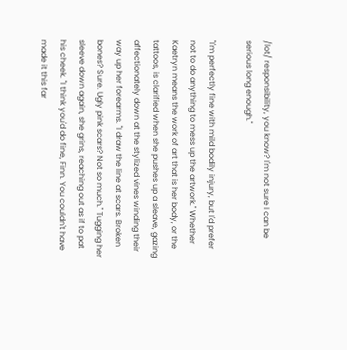/lot/ responsibility, you know? I'm not sure I can be serious long enough."

"I'm perfectly fine with mild bodily injury, but I'd prefer not to do anything to mess up the artwork." Whether Kaetryn means the work of art that is her body, or the tattoos, is clarified when she pushes up a sleave, gazing affectionately down at the stylized vines winding their way up her forearms. "I draw the line at scars. Broken bones? Sure. Ugly pink scars? Not so much." Tugging her sleeve down again, she grins, reaching out as if to pat his cheek. "I think you'd do fine, Finn. You couldn't have made it this far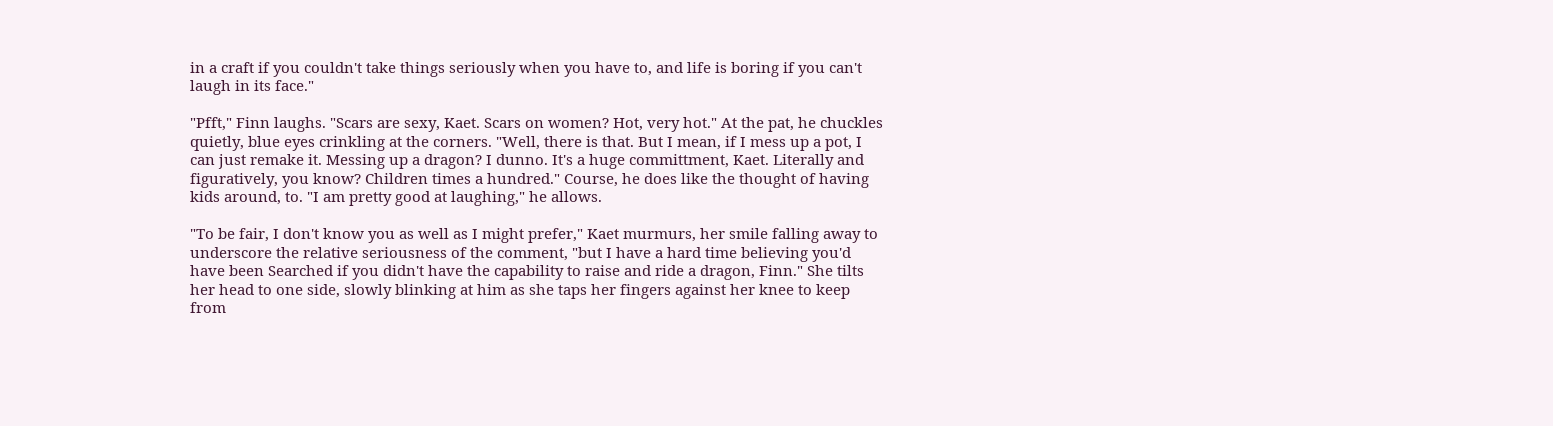in a craft if you couldn't take things seriously when you have to, and life is boring if you can't laugh in its face."

"Pfft," Finn laughs. "Scars are sexy, Kaet. Scars on women? Hot, very hot." At the pat, he chuckles quietly, blue eyes crinkling at the corners. "Well, there is that. But I mean, if I mess up a pot, I can just remake it. Messing up a dragon? I dunno. It's a huge committment, Kaet. Literally and figuratively, you know? Children times a hundred." Course, he does like the thought of having kids around, to. "I am pretty good at laughing," he allows.

"To be fair, I don't know you as well as I might prefer," Kaet murmurs, her smile falling away to underscore the relative seriousness of the comment, "but I have a hard time believing you'd have been Searched if you didn't have the capability to raise and ride a dragon, Finn." She tilts her head to one side, slowly blinking at him as she taps her fingers against her knee to keep from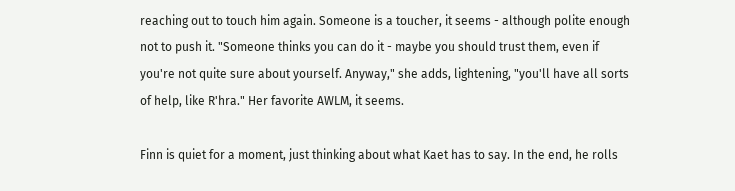reaching out to touch him again. Someone is a toucher, it seems - although polite enough not to push it. "Someone thinks you can do it - maybe you should trust them, even if you're not quite sure about yourself. Anyway," she adds, lightening, "you'll have all sorts of help, like R'hra." Her favorite AWLM, it seems.

Finn is quiet for a moment, just thinking about what Kaet has to say. In the end, he rolls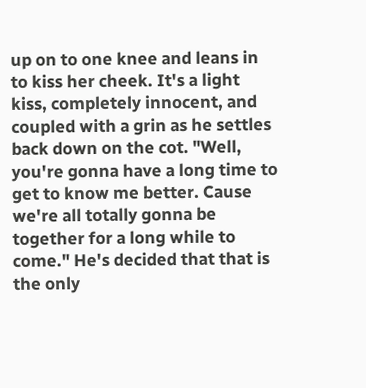up on to one knee and leans in to kiss her cheek. It's a light kiss, completely innocent, and coupled with a grin as he settles back down on the cot. "Well, you're gonna have a long time to get to know me better. Cause we're all totally gonna be together for a long while to come." He's decided that that is the only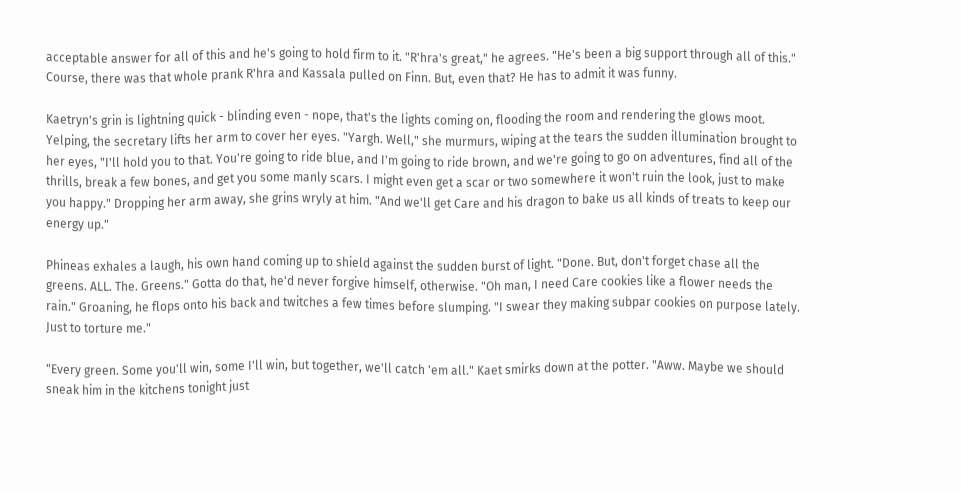acceptable answer for all of this and he's going to hold firm to it. "R'hra's great," he agrees. "He's been a big support through all of this." Course, there was that whole prank R'hra and Kassala pulled on Finn. But, even that? He has to admit it was funny.

Kaetryn's grin is lightning quick - blinding even - nope, that's the lights coming on, flooding the room and rendering the glows moot. Yelping, the secretary lifts her arm to cover her eyes. "Yargh. Well," she murmurs, wiping at the tears the sudden illumination brought to her eyes, "I'll hold you to that. You're going to ride blue, and I'm going to ride brown, and we're going to go on adventures, find all of the thrills, break a few bones, and get you some manly scars. I might even get a scar or two somewhere it won't ruin the look, just to make you happy." Dropping her arm away, she grins wryly at him. "And we'll get Care and his dragon to bake us all kinds of treats to keep our energy up."

Phineas exhales a laugh, his own hand coming up to shield against the sudden burst of light. "Done. But, don't forget chase all the greens. ALL. The. Greens." Gotta do that, he'd never forgive himself, otherwise. "Oh man, I need Care cookies like a flower needs the rain." Groaning, he flops onto his back and twitches a few times before slumping. "I swear they making subpar cookies on purpose lately. Just to torture me."

"Every green. Some you'll win, some I'll win, but together, we'll catch 'em all." Kaet smirks down at the potter. "Aww. Maybe we should sneak him in the kitchens tonight just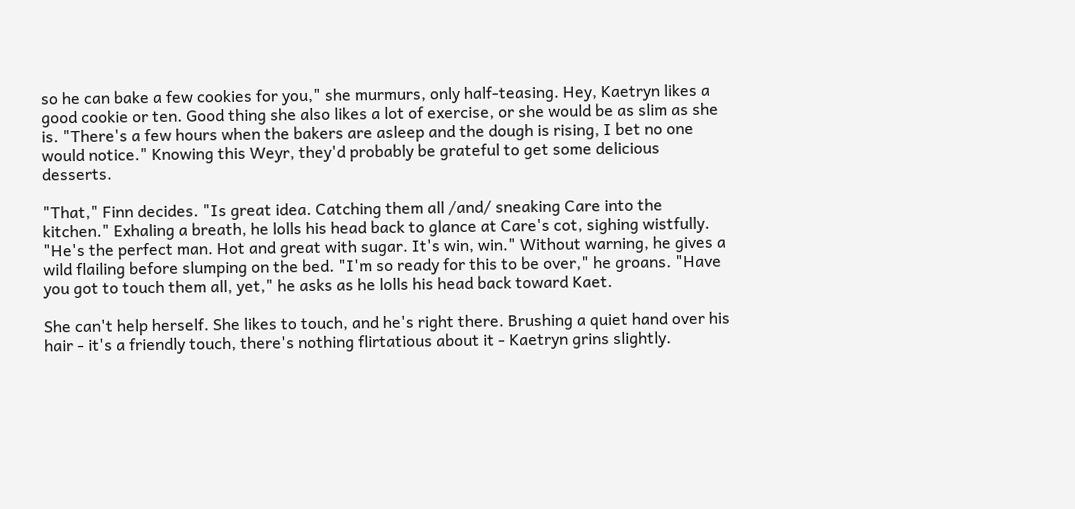so he can bake a few cookies for you," she murmurs, only half-teasing. Hey, Kaetryn likes a good cookie or ten. Good thing she also likes a lot of exercise, or she would be as slim as she is. "There's a few hours when the bakers are asleep and the dough is rising, I bet no one would notice." Knowing this Weyr, they'd probably be grateful to get some delicious desserts.

"That," Finn decides. "Is great idea. Catching them all /and/ sneaking Care into the kitchen." Exhaling a breath, he lolls his head back to glance at Care's cot, sighing wistfully. "He's the perfect man. Hot and great with sugar. It's win, win." Without warning, he gives a wild flailing before slumping on the bed. "I'm so ready for this to be over," he groans. "Have you got to touch them all, yet," he asks as he lolls his head back toward Kaet.

She can't help herself. She likes to touch, and he's right there. Brushing a quiet hand over his hair - it's a friendly touch, there's nothing flirtatious about it - Kaetryn grins slightly.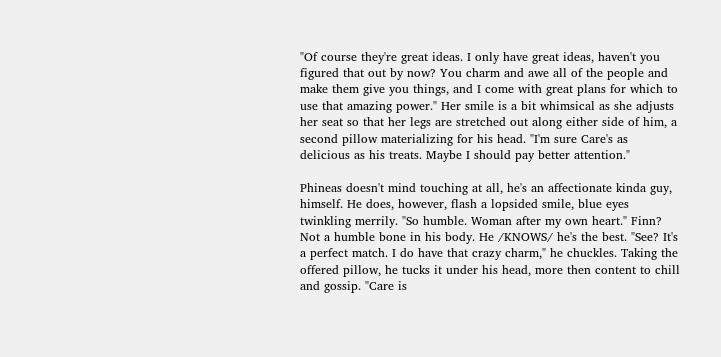"Of course they're great ideas. I only have great ideas, haven't you figured that out by now? You charm and awe all of the people and make them give you things, and I come with great plans for which to use that amazing power." Her smile is a bit whimsical as she adjusts her seat so that her legs are stretched out along either side of him, a second pillow materializing for his head. "I'm sure Care's as delicious as his treats. Maybe I should pay better attention."

Phineas doesn't mind touching at all, he's an affectionate kinda guy, himself. He does, however, flash a lopsided smile, blue eyes twinkling merrily. "So humble. Woman after my own heart." Finn? Not a humble bone in his body. He /KNOWS/ he's the best. "See? It's a perfect match. I do have that crazy charm," he chuckles. Taking the offered pillow, he tucks it under his head, more then content to chill and gossip. "Care is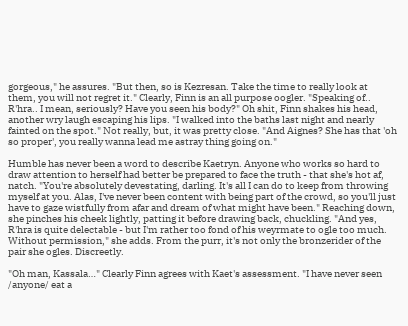gorgeous," he assures. "But then, so is Kezresan. Take the time to really look at them, you will not regret it." Clearly, Finn is an all purpose oogler. "Speaking of.. R'hra.. I mean, seriously? Have you seen his body?" Oh shit, Finn shakes his head, another wry laugh escaping his lips. "I walked into the baths last night and nearly fainted on the spot." Not really, but, it was pretty close. "And Aignes? She has that 'oh so proper', you really wanna lead me astray thing going on."

Humble has never been a word to describe Kaetryn. Anyone who works so hard to draw attention to herself had better be prepared to face the truth - that she's hot af, natch. "You're absolutely devestating, darling. It's all I can do to keep from throwing myself at you. Alas, I've never been content with being part of the crowd, so you'll just have to gaze wistfully from afar and dream of what might have been." Reaching down, she pinches his cheek lightly, patting it before drawing back, chuckling. "And yes, R'hra is quite delectable - but I'm rather too fond of his weyrmate to ogle too much. Without permission," she adds. From the purr, it's not only the bronzerider of the pair she ogles. Discreetly.

"Oh man, Kassala…" Clearly Finn agrees with Kaet's assessment. "I have never seen /anyone/ eat a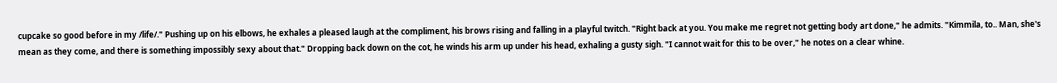cupcake so good before in my /life/." Pushing up on his elbows, he exhales a pleased laugh at the compliment, his brows rising and falling in a playful twitch. "Right back at you. You make me regret not getting body art done," he admits. "Kimmila, to.. Man, she's mean as they come, and there is something impossibly sexy about that." Dropping back down on the cot, he winds his arm up under his head, exhaling a gusty sigh. "I cannot wait for this to be over," he notes on a clear whine.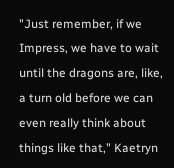"Just remember, if we Impress, we have to wait until the dragons are, like, a turn old before we can even really think about things like that," Kaetryn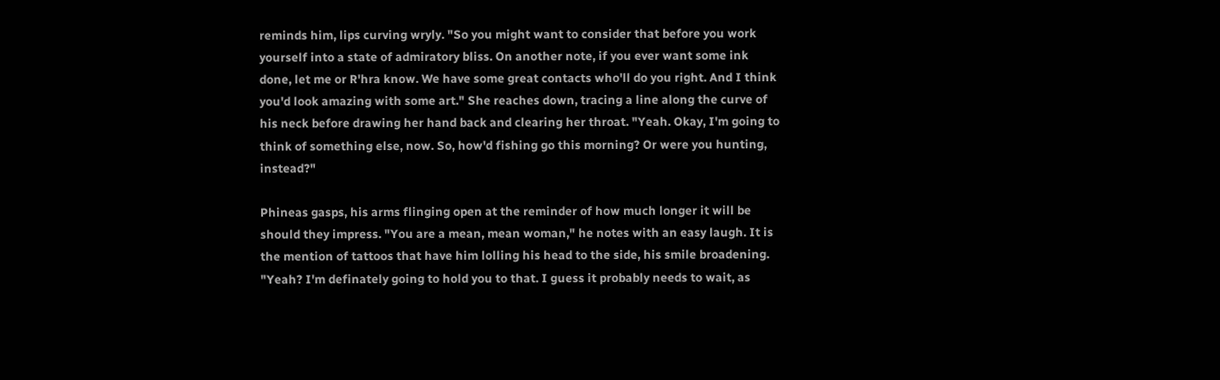reminds him, lips curving wryly. "So you might want to consider that before you work yourself into a state of admiratory bliss. On another note, if you ever want some ink done, let me or R'hra know. We have some great contacts who'll do you right. And I think you'd look amazing with some art." She reaches down, tracing a line along the curve of his neck before drawing her hand back and clearing her throat. "Yeah. Okay, I'm going to think of something else, now. So, how'd fishing go this morning? Or were you hunting, instead?"

Phineas gasps, his arms flinging open at the reminder of how much longer it will be should they impress. "You are a mean, mean woman," he notes with an easy laugh. It is the mention of tattoos that have him lolling his head to the side, his smile broadening. "Yeah? I'm definately going to hold you to that. I guess it probably needs to wait, as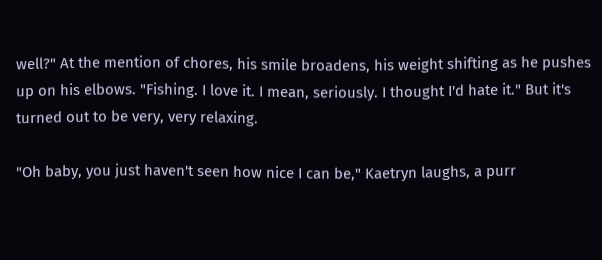well?" At the mention of chores, his smile broadens, his weight shifting as he pushes up on his elbows. "Fishing. I love it. I mean, seriously. I thought I'd hate it." But it's turned out to be very, very relaxing.

"Oh baby, you just haven't seen how nice I can be," Kaetryn laughs, a purr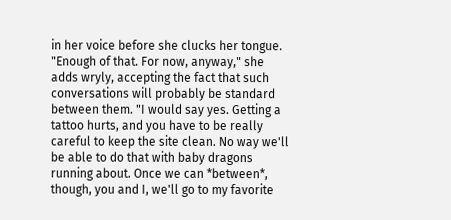in her voice before she clucks her tongue. "Enough of that. For now, anyway," she adds wryly, accepting the fact that such conversations will probably be standard between them. "I would say yes. Getting a tattoo hurts, and you have to be really careful to keep the site clean. No way we'll be able to do that with baby dragons running about. Once we can *between*, though, you and I, we'll go to my favorite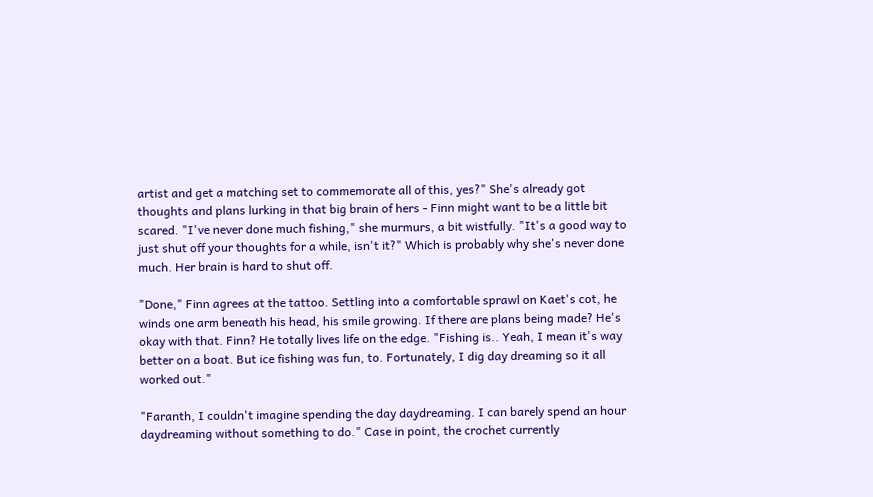artist and get a matching set to commemorate all of this, yes?" She's already got thoughts and plans lurking in that big brain of hers - Finn might want to be a little bit scared. "I've never done much fishing," she murmurs, a bit wistfully. "It's a good way to just shut off your thoughts for a while, isn't it?" Which is probably why she's never done much. Her brain is hard to shut off.

"Done," Finn agrees at the tattoo. Settling into a comfortable sprawl on Kaet's cot, he winds one arm beneath his head, his smile growing. If there are plans being made? He's okay with that. Finn? He totally lives life on the edge. "Fishing is.. Yeah, I mean it's way better on a boat. But ice fishing was fun, to. Fortunately, I dig day dreaming so it all worked out."

"Faranth, I couldn't imagine spending the day daydreaming. I can barely spend an hour daydreaming without something to do." Case in point, the crochet currently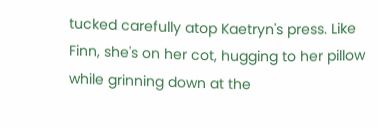tucked carefully atop Kaetryn's press. Like Finn, she's on her cot, hugging to her pillow while grinning down at the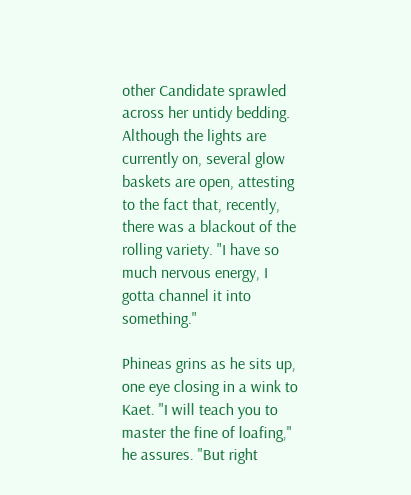other Candidate sprawled across her untidy bedding. Although the lights are currently on, several glow baskets are open, attesting to the fact that, recently, there was a blackout of the rolling variety. "I have so much nervous energy, I gotta channel it into something."

Phineas grins as he sits up, one eye closing in a wink to Kaet. "I will teach you to master the fine of loafing," he assures. "But right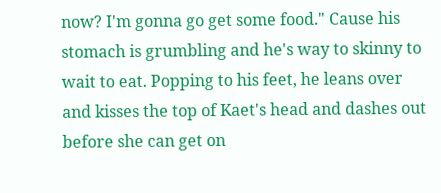now? I'm gonna go get some food." Cause his stomach is grumbling and he's way to skinny to wait to eat. Popping to his feet, he leans over and kisses the top of Kaet's head and dashes out before she can get on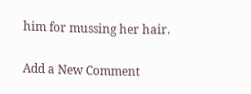him for mussing her hair.

Add a New Comment